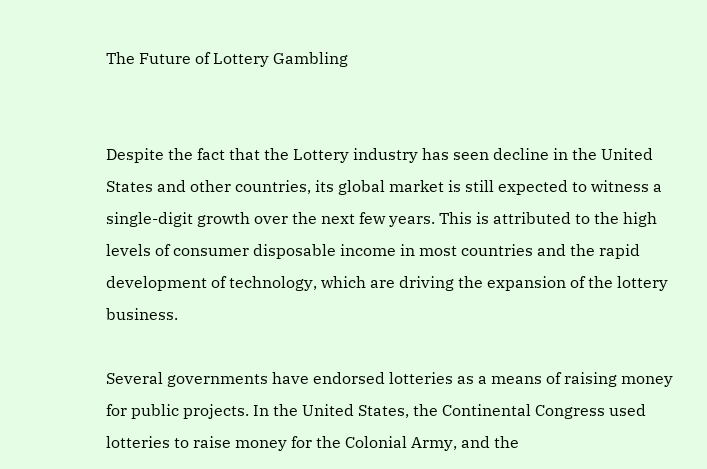The Future of Lottery Gambling


Despite the fact that the Lottery industry has seen decline in the United States and other countries, its global market is still expected to witness a single-digit growth over the next few years. This is attributed to the high levels of consumer disposable income in most countries and the rapid development of technology, which are driving the expansion of the lottery business.

Several governments have endorsed lotteries as a means of raising money for public projects. In the United States, the Continental Congress used lotteries to raise money for the Colonial Army, and the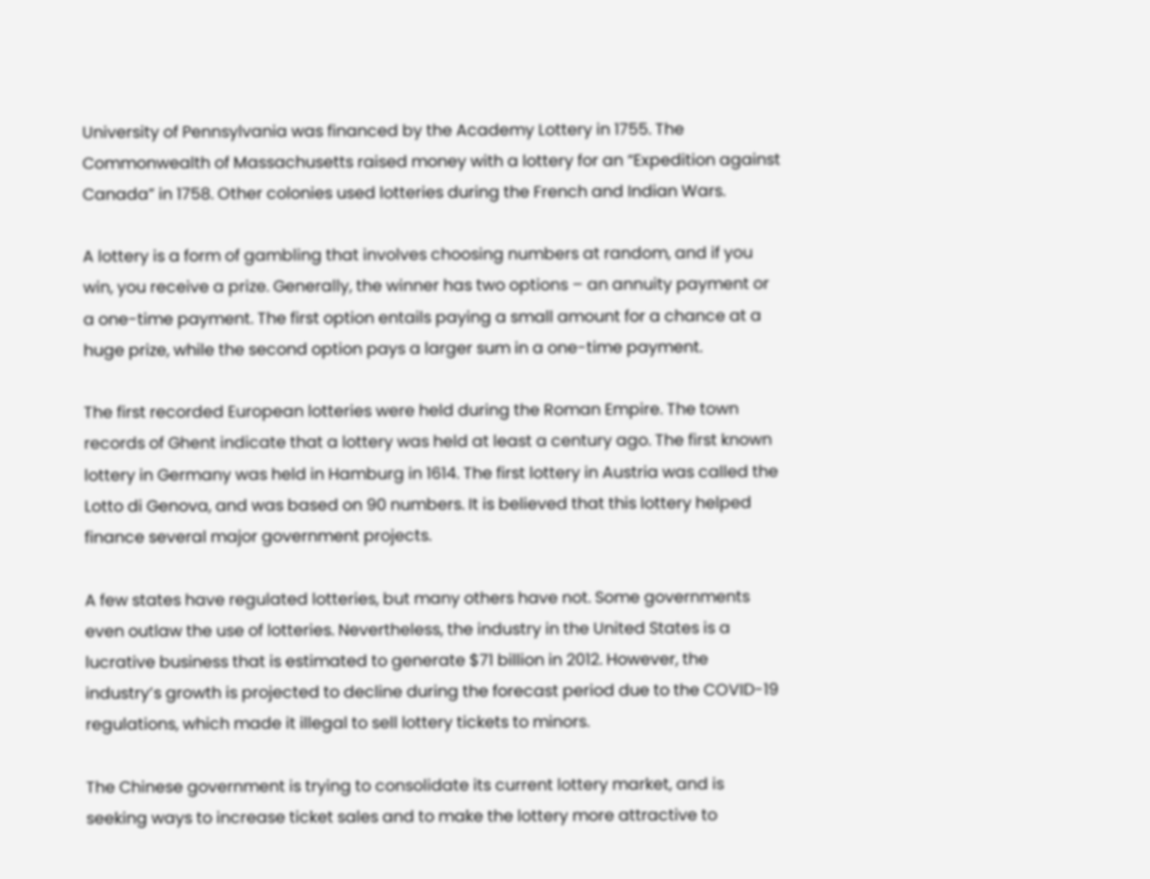University of Pennsylvania was financed by the Academy Lottery in 1755. The Commonwealth of Massachusetts raised money with a lottery for an “Expedition against Canada” in 1758. Other colonies used lotteries during the French and Indian Wars.

A lottery is a form of gambling that involves choosing numbers at random, and if you win, you receive a prize. Generally, the winner has two options – an annuity payment or a one-time payment. The first option entails paying a small amount for a chance at a huge prize, while the second option pays a larger sum in a one-time payment.

The first recorded European lotteries were held during the Roman Empire. The town records of Ghent indicate that a lottery was held at least a century ago. The first known lottery in Germany was held in Hamburg in 1614. The first lottery in Austria was called the Lotto di Genova, and was based on 90 numbers. It is believed that this lottery helped finance several major government projects.

A few states have regulated lotteries, but many others have not. Some governments even outlaw the use of lotteries. Nevertheless, the industry in the United States is a lucrative business that is estimated to generate $71 billion in 2012. However, the industry’s growth is projected to decline during the forecast period due to the COVID-19 regulations, which made it illegal to sell lottery tickets to minors.

The Chinese government is trying to consolidate its current lottery market, and is seeking ways to increase ticket sales and to make the lottery more attractive to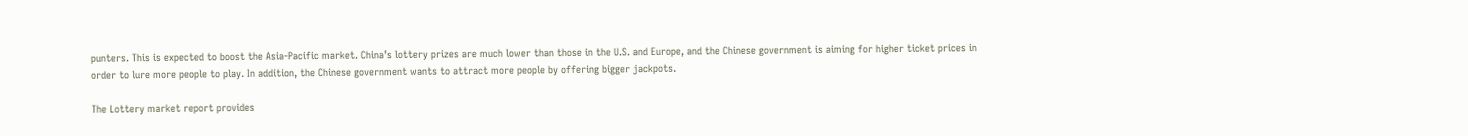punters. This is expected to boost the Asia-Pacific market. China’s lottery prizes are much lower than those in the U.S. and Europe, and the Chinese government is aiming for higher ticket prices in order to lure more people to play. In addition, the Chinese government wants to attract more people by offering bigger jackpots.

The Lottery market report provides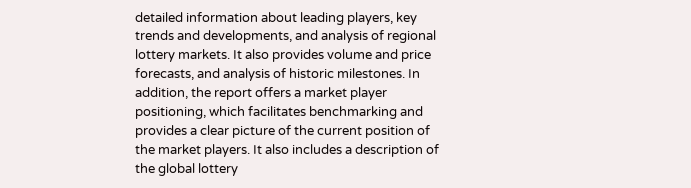detailed information about leading players, key trends and developments, and analysis of regional lottery markets. It also provides volume and price forecasts, and analysis of historic milestones. In addition, the report offers a market player positioning, which facilitates benchmarking and provides a clear picture of the current position of the market players. It also includes a description of the global lottery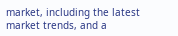market, including the latest market trends, and a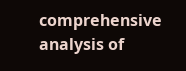comprehensive analysis of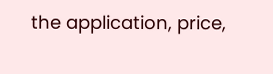the application, price,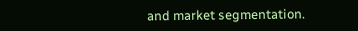and market segmentation.